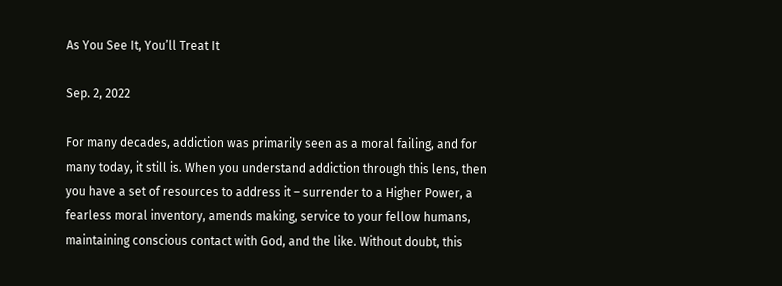As You See It, You’ll Treat It

Sep. 2, 2022

For many decades, addiction was primarily seen as a moral failing, and for many today, it still is. When you understand addiction through this lens, then you have a set of resources to address it – surrender to a Higher Power, a fearless moral inventory, amends making, service to your fellow humans, maintaining conscious contact with God, and the like. Without doubt, this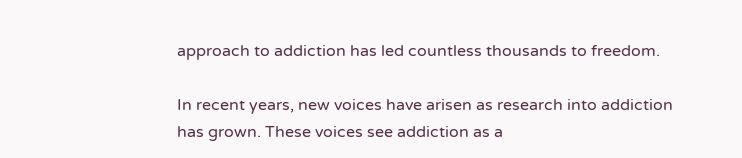approach to addiction has led countless thousands to freedom.

In recent years, new voices have arisen as research into addiction has grown. These voices see addiction as a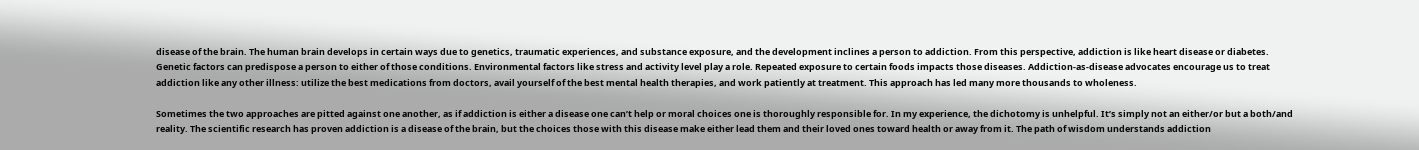disease of the brain. The human brain develops in certain ways due to genetics, traumatic experiences, and substance exposure, and the development inclines a person to addiction. From this perspective, addiction is like heart disease or diabetes. Genetic factors can predispose a person to either of those conditions. Environmental factors like stress and activity level play a role. Repeated exposure to certain foods impacts those diseases. Addiction-as-disease advocates encourage us to treat addiction like any other illness: utilize the best medications from doctors, avail yourself of the best mental health therapies, and work patiently at treatment. This approach has led many more thousands to wholeness.

Sometimes the two approaches are pitted against one another, as if addiction is either a disease one can’t help or moral choices one is thoroughly responsible for. In my experience, the dichotomy is unhelpful. It’s simply not an either/or but a both/and reality. The scientific research has proven addiction is a disease of the brain, but the choices those with this disease make either lead them and their loved ones toward health or away from it. The path of wisdom understands addiction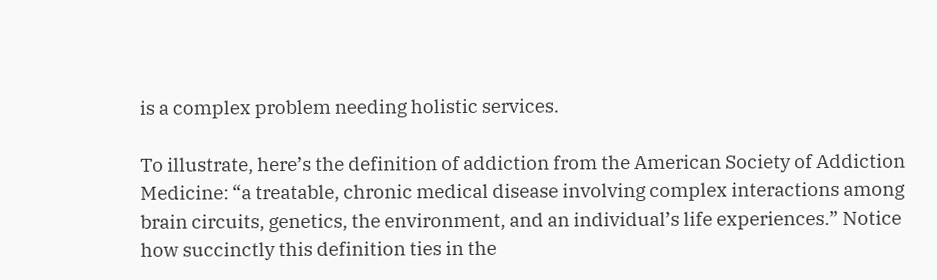is a complex problem needing holistic services.

To illustrate, here’s the definition of addiction from the American Society of Addiction Medicine: “a treatable, chronic medical disease involving complex interactions among brain circuits, genetics, the environment, and an individual’s life experiences.” Notice how succinctly this definition ties in the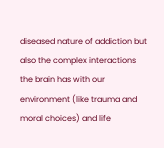diseased nature of addiction but also the complex interactions the brain has with our environment (like trauma and moral choices) and life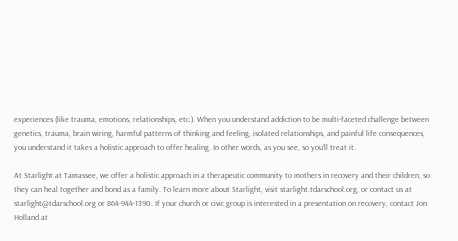experiences (like trauma, emotions, relationships, etc.). When you understand addiction to be multi-faceted challenge between genetics, trauma, brain wiring, harmful patterns of thinking and feeling, isolated relationships, and painful life consequences, you understand it takes a holistic approach to offer healing. In other words, as you see, so you’ll treat it.

At Starlight at Tamassee, we offer a holistic approach in a therapeutic community to mothers in recovery and their children, so they can heal together and bond as a family. To learn more about Starlight, visit starlight.tdarschool.org, or contact us at starlight@tdarschool.org or 864-944-1390. If your church or civic group is interested in a presentation on recovery, contact Jon Holland at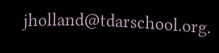jholland@tdarschool.org.